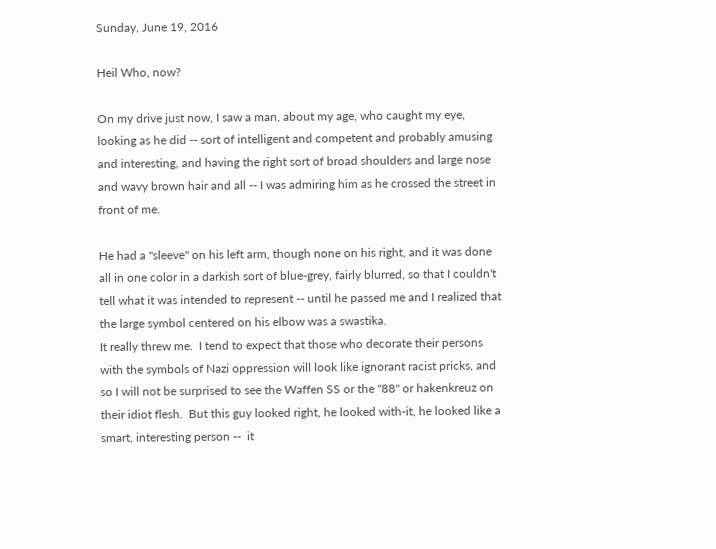Sunday, June 19, 2016

Heil Who, now?

On my drive just now, I saw a man, about my age, who caught my eye, looking as he did -- sort of intelligent and competent and probably amusing and interesting, and having the right sort of broad shoulders and large nose and wavy brown hair and all -- I was admiring him as he crossed the street in front of me.

He had a "sleeve" on his left arm, though none on his right, and it was done all in one color in a darkish sort of blue-grey, fairly blurred, so that I couldn't tell what it was intended to represent -- until he passed me and I realized that the large symbol centered on his elbow was a swastika.
It really threw me.  I tend to expect that those who decorate their persons with the symbols of Nazi oppression will look like ignorant racist pricks, and so I will not be surprised to see the Waffen SS or the "88" or hakenkreuz on their idiot flesh.  But this guy looked right, he looked with-it, he looked like a smart, interesting person --  it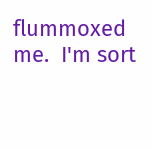flummoxed me.  I'm sort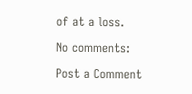of at a loss.

No comments:

Post a Comment